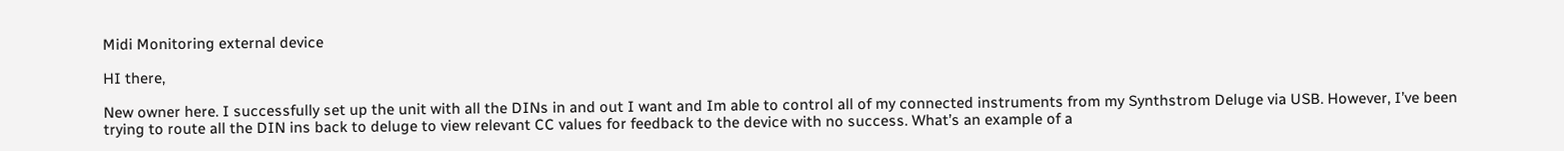Midi Monitoring external device

HI there,

New owner here. I successfully set up the unit with all the DINs in and out I want and Im able to control all of my connected instruments from my Synthstrom Deluge via USB. However, I’ve been trying to route all the DIN ins back to deluge to view relevant CC values for feedback to the device with no success. What’s an example of a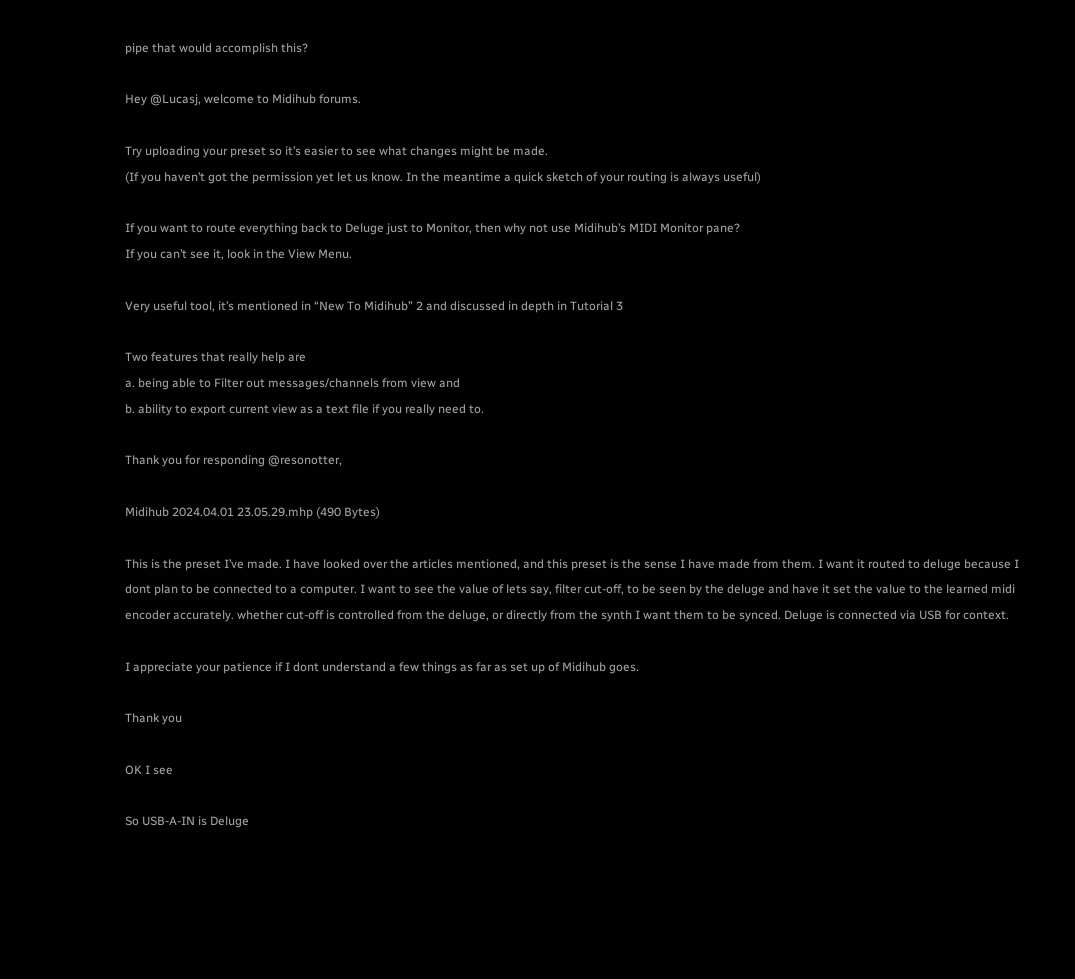pipe that would accomplish this?

Hey @Lucasj, welcome to Midihub forums.

Try uploading your preset so it’s easier to see what changes might be made.
(If you haven’t got the permission yet let us know. In the meantime a quick sketch of your routing is always useful)

If you want to route everything back to Deluge just to Monitor, then why not use Midihub’s MIDI Monitor pane?
If you can’t see it, look in the View Menu.

Very useful tool, it’s mentioned in “New To Midihub” 2 and discussed in depth in Tutorial 3

Two features that really help are
a. being able to Filter out messages/channels from view and
b. ability to export current view as a text file if you really need to.

Thank you for responding @resonotter,

Midihub 2024.04.01 23.05.29.mhp (490 Bytes)

This is the preset I’ve made. I have looked over the articles mentioned, and this preset is the sense I have made from them. I want it routed to deluge because I dont plan to be connected to a computer. I want to see the value of lets say, filter cut-off, to be seen by the deluge and have it set the value to the learned midi encoder accurately. whether cut-off is controlled from the deluge, or directly from the synth I want them to be synced. Deluge is connected via USB for context.

I appreciate your patience if I dont understand a few things as far as set up of Midihub goes.

Thank you

OK I see

So USB-A-IN is Deluge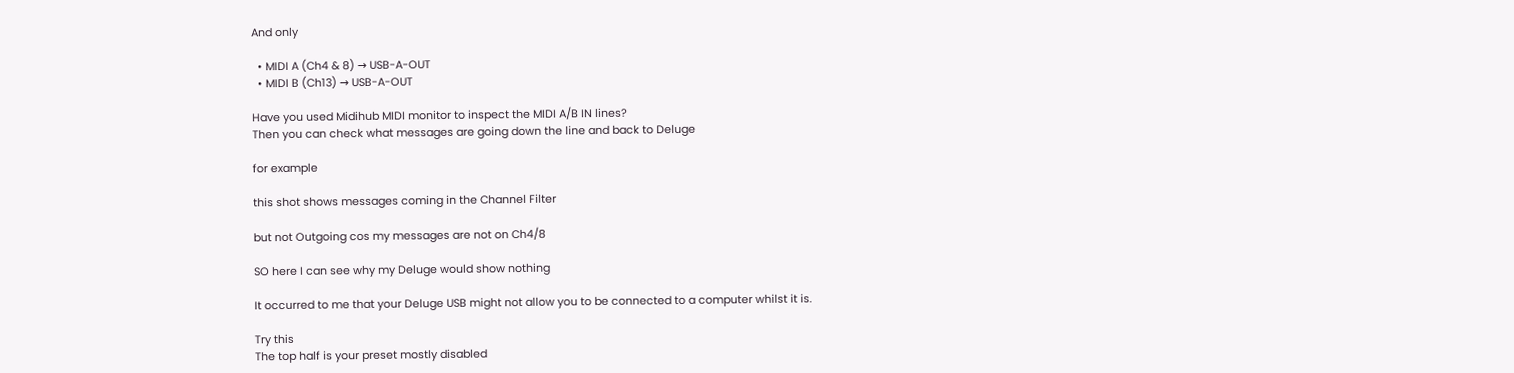And only

  • MIDI A (Ch4 & 8) → USB-A-OUT
  • MIDI B (Ch13) → USB-A-OUT

Have you used Midihub MIDI monitor to inspect the MIDI A/B IN lines?
Then you can check what messages are going down the line and back to Deluge

for example

this shot shows messages coming in the Channel Filter

but not Outgoing cos my messages are not on Ch4/8

SO here I can see why my Deluge would show nothing

It occurred to me that your Deluge USB might not allow you to be connected to a computer whilst it is.

Try this
The top half is your preset mostly disabled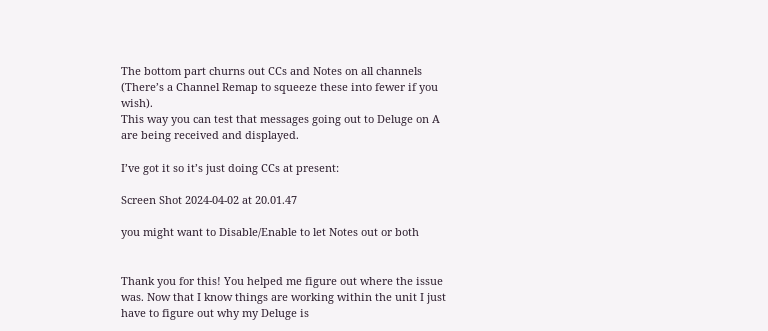The bottom part churns out CCs and Notes on all channels (There’s a Channel Remap to squeeze these into fewer if you wish).
This way you can test that messages going out to Deluge on A are being received and displayed.

I’ve got it so it’s just doing CCs at present:

Screen Shot 2024-04-02 at 20.01.47

you might want to Disable/Enable to let Notes out or both


Thank you for this! You helped me figure out where the issue was. Now that I know things are working within the unit I just have to figure out why my Deluge is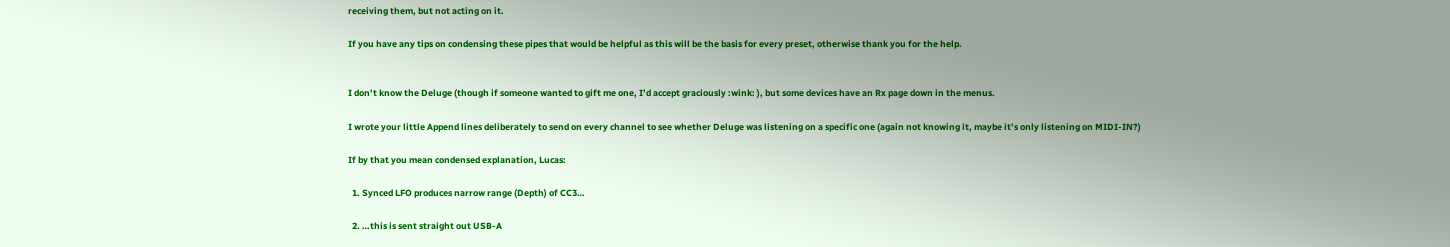receiving them, but not acting on it.

If you have any tips on condensing these pipes that would be helpful as this will be the basis for every preset, otherwise thank you for the help.


I don’t know the Deluge (though if someone wanted to gift me one, I’d accept graciously :wink: ), but some devices have an Rx page down in the menus.

I wrote your little Append lines deliberately to send on every channel to see whether Deluge was listening on a specific one (again not knowing it, maybe it’s only listening on MIDI-IN?)

If by that you mean condensed explanation, Lucas:

  1. Synced LFO produces narrow range (Depth) of CC3…

  2. …this is sent straight out USB-A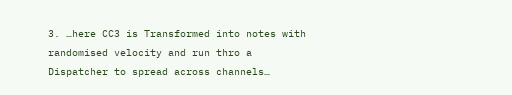3. …here CC3 is Transformed into notes with randomised velocity and run thro a Dispatcher to spread across channels…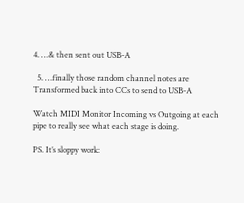4. …& then sent out USB-A

  5. …finally those random channel notes are Transformed back into CCs to send to USB-A

Watch MIDI Monitor Incoming vs Outgoing at each pipe to really see what each stage is doing.

PS. It’s sloppy work: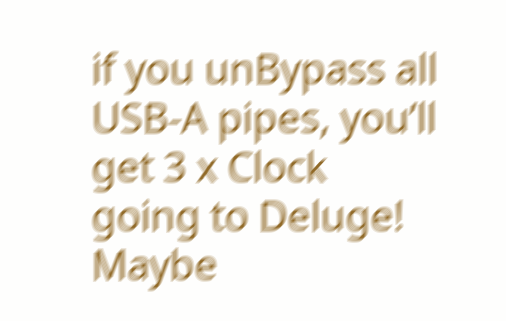if you unBypass all USB-A pipes, you’ll get 3 x Clock going to Deluge! Maybe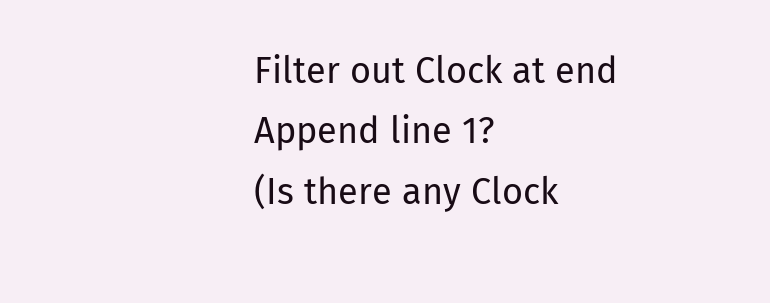Filter out Clock at end Append line 1?
(Is there any Clock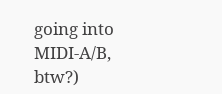going into MIDI-A/B, btw?)